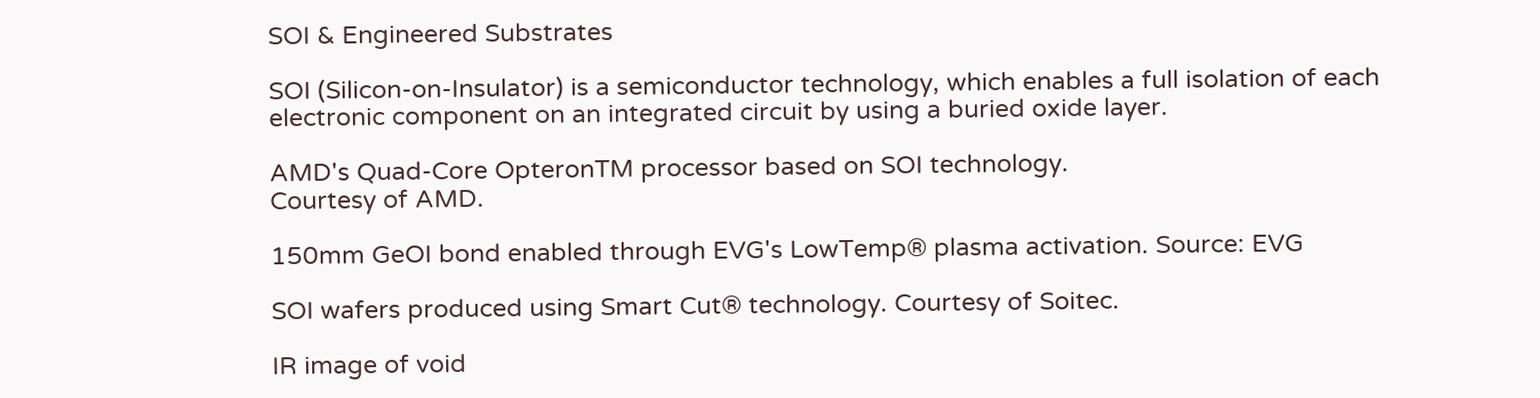SOI & Engineered Substrates

SOI (Silicon-on-Insulator) is a semiconductor technology, which enables a full isolation of each electronic component on an integrated circuit by using a buried oxide layer.

AMD's Quad-Core OpteronTM processor based on SOI technology.
Courtesy of AMD.

150mm GeOI bond enabled through EVG's LowTemp® plasma activation. Source: EVG

SOI wafers produced using Smart Cut® technology. Courtesy of Soitec.

IR image of void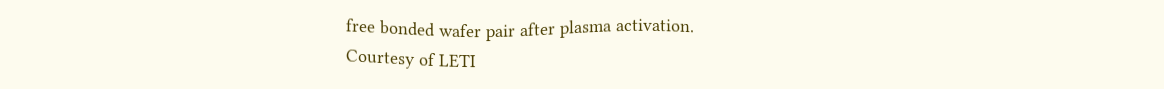free bonded wafer pair after plasma activation.
Courtesy of LETI